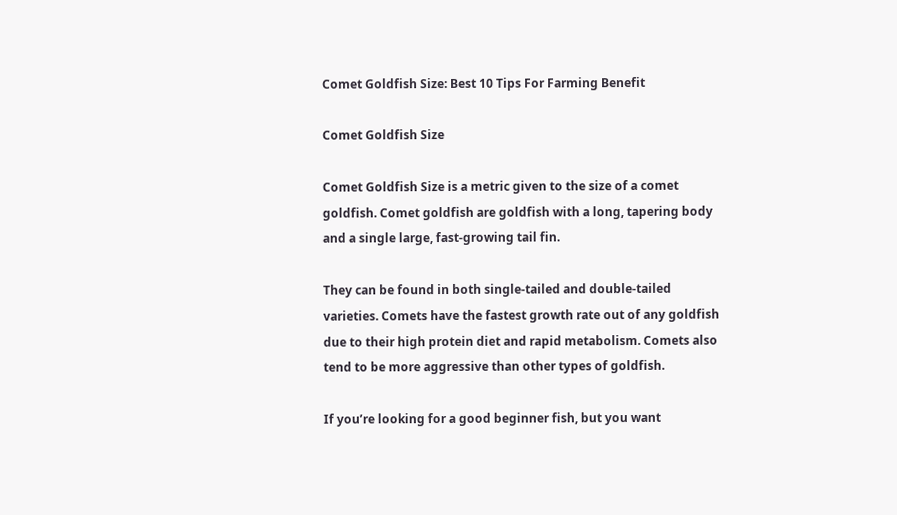Comet Goldfish Size: Best 10 Tips For Farming Benefit

Comet Goldfish Size

Comet Goldfish Size is a metric given to the size of a comet goldfish. Comet goldfish are goldfish with a long, tapering body and a single large, fast-growing tail fin.

They can be found in both single-tailed and double-tailed varieties. Comets have the fastest growth rate out of any goldfish due to their high protein diet and rapid metabolism. Comets also tend to be more aggressive than other types of goldfish.

If you’re looking for a good beginner fish, but you want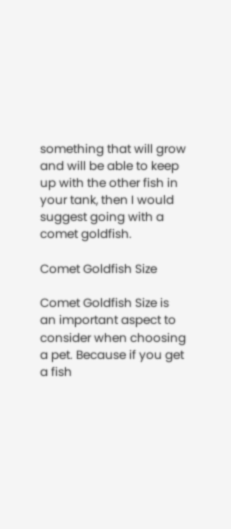something that will grow and will be able to keep up with the other fish in your tank, then I would suggest going with a comet goldfish.

Comet Goldfish Size

Comet Goldfish Size is an important aspect to consider when choosing a pet. Because if you get a fish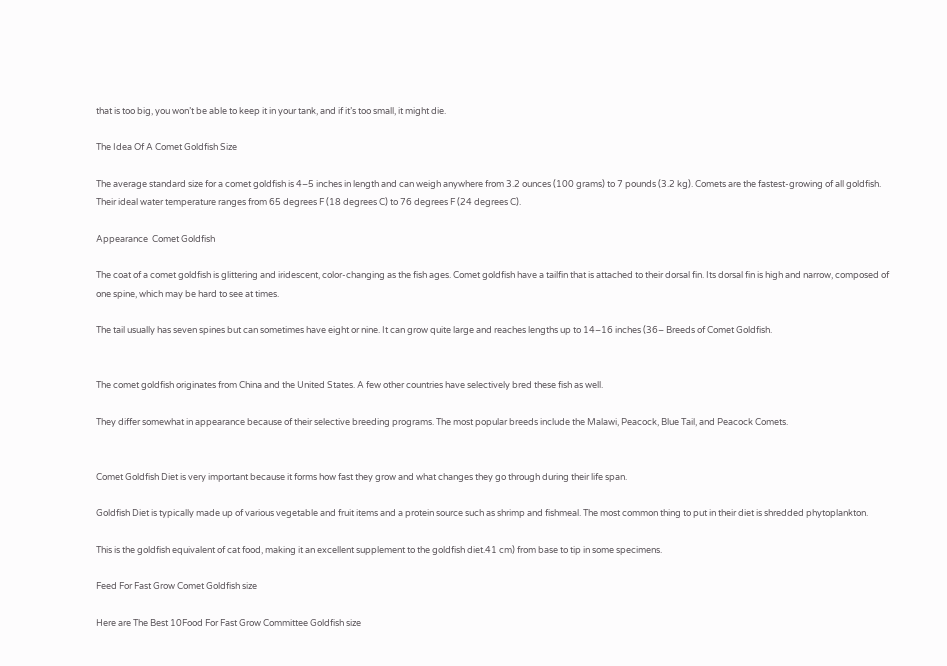that is too big, you won’t be able to keep it in your tank, and if it’s too small, it might die.

The Idea Of A Comet Goldfish Size

The average standard size for a comet goldfish is 4–5 inches in length and can weigh anywhere from 3.2 ounces (100 grams) to 7 pounds (3.2 kg). Comets are the fastest-growing of all goldfish. Their ideal water temperature ranges from 65 degrees F (18 degrees C) to 76 degrees F (24 degrees C).

Appearance  Comet Goldfish

The coat of a comet goldfish is glittering and iridescent, color-changing as the fish ages. Comet goldfish have a tailfin that is attached to their dorsal fin. Its dorsal fin is high and narrow, composed of one spine, which may be hard to see at times.

The tail usually has seven spines but can sometimes have eight or nine. It can grow quite large and reaches lengths up to 14–16 inches (36– Breeds of Comet Goldfish.


The comet goldfish originates from China and the United States. A few other countries have selectively bred these fish as well.

They differ somewhat in appearance because of their selective breeding programs. The most popular breeds include the Malawi, Peacock, Blue Tail, and Peacock Comets.


Comet Goldfish Diet is very important because it forms how fast they grow and what changes they go through during their life span.

Goldfish Diet is typically made up of various vegetable and fruit items and a protein source such as shrimp and fishmeal. The most common thing to put in their diet is shredded phytoplankton.

This is the goldfish equivalent of cat food, making it an excellent supplement to the goldfish diet.41 cm) from base to tip in some specimens.

Feed For Fast Grow Comet Goldfish size

Here are The Best 10Food For Fast Grow Committee Goldfish size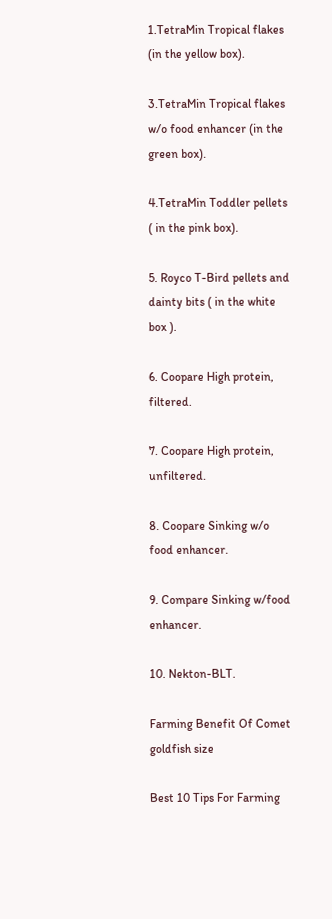1.TetraMin Tropical flakes (in the yellow box).

3.TetraMin Tropical flakes w/o food enhancer (in the green box).

4.TetraMin Toddler pellets ( in the pink box).

5. Royco T-Bird pellets and dainty bits ( in the white box ).

6. Coopare High protein, filtered.

7. Coopare High protein, unfiltered.

8. Coopare Sinking w/o food enhancer.

9. Compare Sinking w/food enhancer.

10. Nekton-BLT.

Farming Benefit Of Comet goldfish size

Best 10 Tips For Farming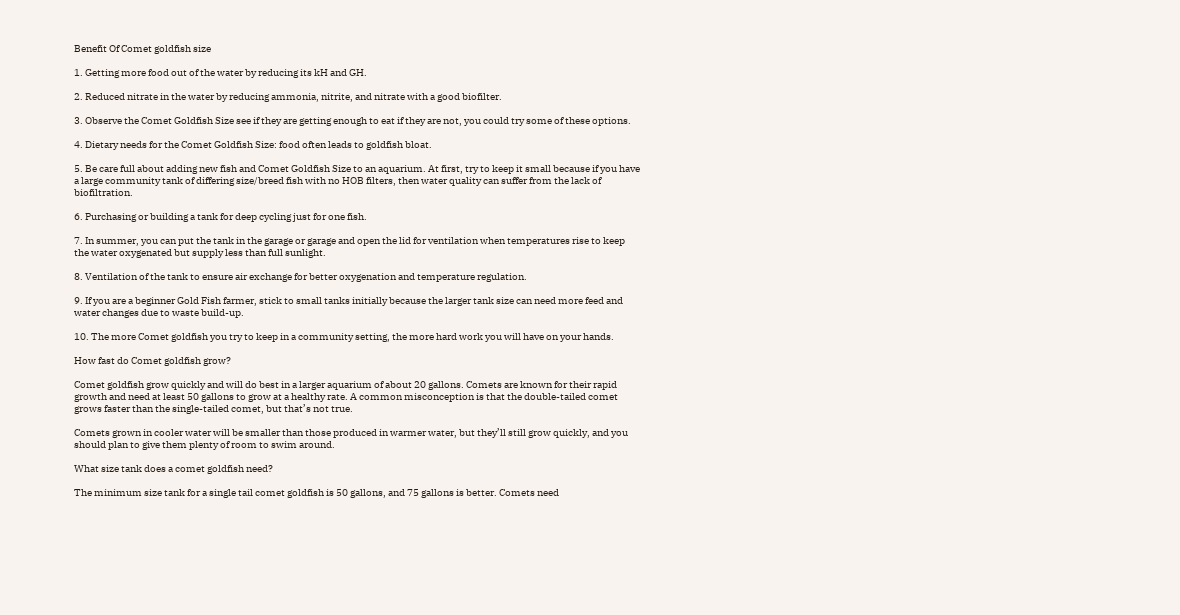Benefit Of Comet goldfish size

1. Getting more food out of the water by reducing its kH and GH.

2. Reduced nitrate in the water by reducing ammonia, nitrite, and nitrate with a good biofilter.

3. Observe the Comet Goldfish Size see if they are getting enough to eat if they are not, you could try some of these options.

4. Dietary needs for the Comet Goldfish Size: food often leads to goldfish bloat.

5. Be care full about adding new fish and Comet Goldfish Size to an aquarium. At first, try to keep it small because if you have a large community tank of differing size/breed fish with no HOB filters, then water quality can suffer from the lack of biofiltration.

6. Purchasing or building a tank for deep cycling just for one fish.

7. In summer, you can put the tank in the garage or garage and open the lid for ventilation when temperatures rise to keep the water oxygenated but supply less than full sunlight.

8. Ventilation of the tank to ensure air exchange for better oxygenation and temperature regulation.

9. If you are a beginner Gold Fish farmer, stick to small tanks initially because the larger tank size can need more feed and water changes due to waste build-up.

10. The more Comet goldfish you try to keep in a community setting, the more hard work you will have on your hands.

How fast do Comet goldfish grow?

Comet goldfish grow quickly and will do best in a larger aquarium of about 20 gallons. Comets are known for their rapid growth and need at least 50 gallons to grow at a healthy rate. A common misconception is that the double-tailed comet grows faster than the single-tailed comet, but that’s not true.

Comets grown in cooler water will be smaller than those produced in warmer water, but they’ll still grow quickly, and you should plan to give them plenty of room to swim around.

What size tank does a comet goldfish need?

The minimum size tank for a single tail comet goldfish is 50 gallons, and 75 gallons is better. Comets need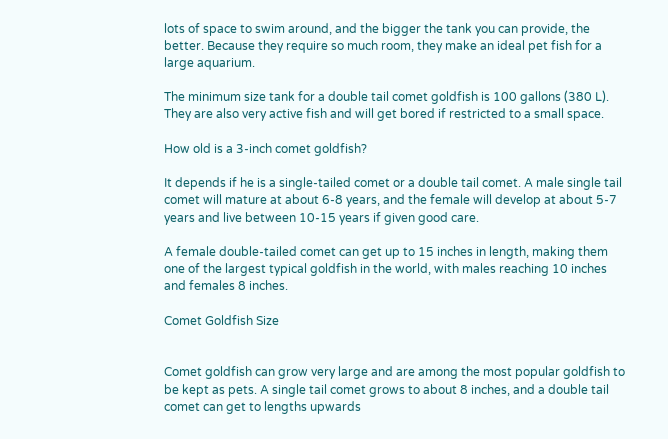lots of space to swim around, and the bigger the tank you can provide, the better. Because they require so much room, they make an ideal pet fish for a large aquarium.

The minimum size tank for a double tail comet goldfish is 100 gallons (380 L). They are also very active fish and will get bored if restricted to a small space.

How old is a 3-inch comet goldfish?

It depends if he is a single-tailed comet or a double tail comet. A male single tail comet will mature at about 6-8 years, and the female will develop at about 5-7 years and live between 10-15 years if given good care.

A female double-tailed comet can get up to 15 inches in length, making them one of the largest typical goldfish in the world, with males reaching 10 inches and females 8 inches.

Comet Goldfish Size


Comet goldfish can grow very large and are among the most popular goldfish to be kept as pets. A single tail comet grows to about 8 inches, and a double tail comet can get to lengths upwards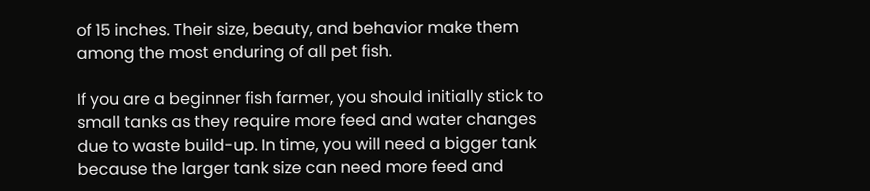of 15 inches. Their size, beauty, and behavior make them among the most enduring of all pet fish.

If you are a beginner fish farmer, you should initially stick to small tanks as they require more feed and water changes due to waste build-up. In time, you will need a bigger tank because the larger tank size can need more feed and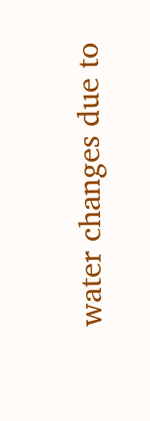water changes due to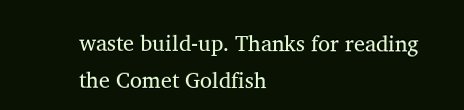waste build-up. Thanks for reading the Comet Goldfish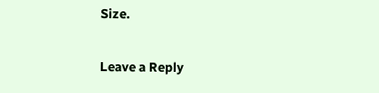Size.

Leave a Reply